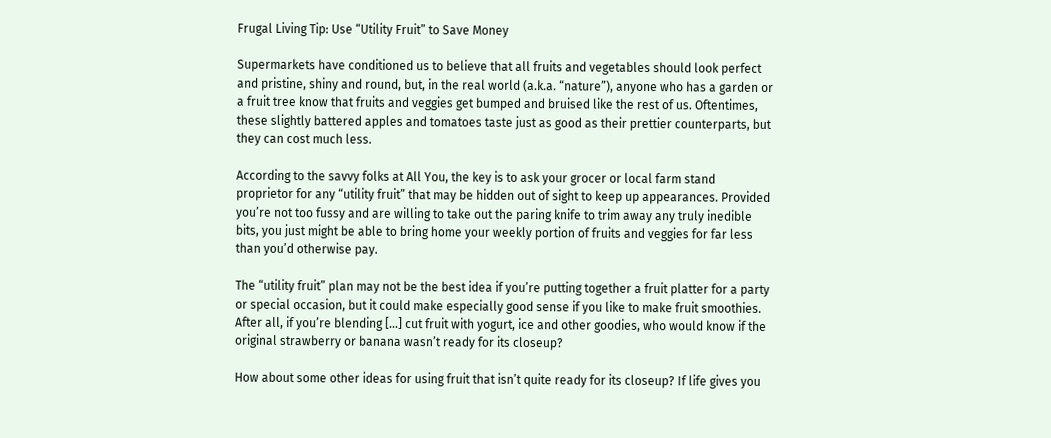Frugal Living Tip: Use “Utility Fruit” to Save Money

Supermarkets have conditioned us to believe that all fruits and vegetables should look perfect and pristine, shiny and round, but, in the real world (a.k.a. “nature”), anyone who has a garden or a fruit tree know that fruits and veggies get bumped and bruised like the rest of us. Oftentimes, these slightly battered apples and tomatoes taste just as good as their prettier counterparts, but they can cost much less.

According to the savvy folks at All You, the key is to ask your grocer or local farm stand proprietor for any “utility fruit” that may be hidden out of sight to keep up appearances. Provided you’re not too fussy and are willing to take out the paring knife to trim away any truly inedible bits, you just might be able to bring home your weekly portion of fruits and veggies for far less than you’d otherwise pay.

The “utility fruit” plan may not be the best idea if you’re putting together a fruit platter for a party or special occasion, but it could make especially good sense if you like to make fruit smoothies. After all, if you’re blending […] cut fruit with yogurt, ice and other goodies, who would know if the original strawberry or banana wasn’t ready for its closeup?

How about some other ideas for using fruit that isn’t quite ready for its closeup? If life gives you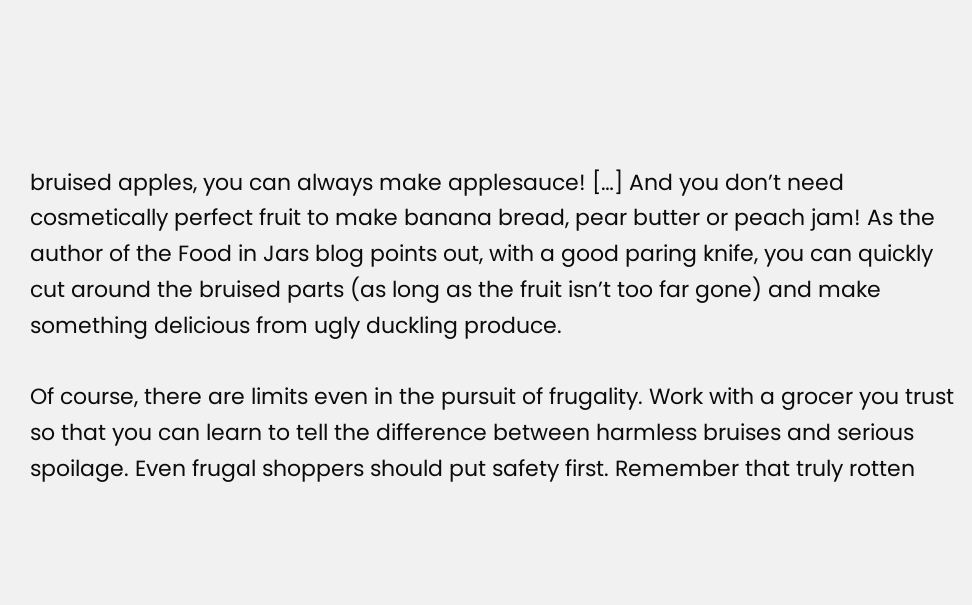bruised apples, you can always make applesauce! […] And you don’t need cosmetically perfect fruit to make banana bread, pear butter or peach jam! As the author of the Food in Jars blog points out, with a good paring knife, you can quickly cut around the bruised parts (as long as the fruit isn’t too far gone) and make something delicious from ugly duckling produce.

Of course, there are limits even in the pursuit of frugality. Work with a grocer you trust so that you can learn to tell the difference between harmless bruises and serious spoilage. Even frugal shoppers should put safety first. Remember that truly rotten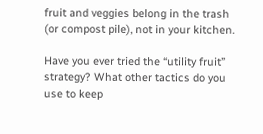fruit and veggies belong in the trash (or compost pile), not in your kitchen.

Have you ever tried the “utility fruit” strategy? What other tactics do you use to keep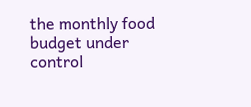the monthly food budget under control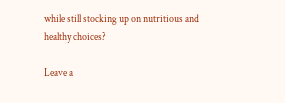while still stocking up on nutritious and healthy choices?

Leave a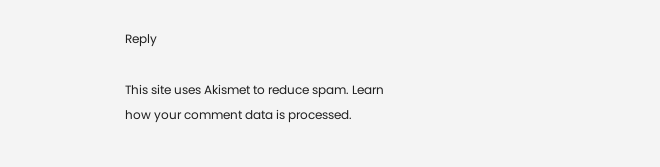Reply

This site uses Akismet to reduce spam. Learn how your comment data is processed.